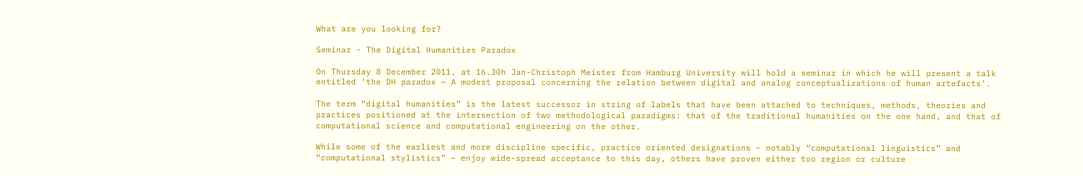What are you looking for?

Seminar - The Digital Humanities Paradox

On Thursday 8 December 2011, at 16.30h Jan-Christoph Meister from Hamburg University will hold a seminar in which he will present a talk entitled ‘the DH paradox – A modest proposal concerning the relation between digital and analog conceptualizations of human artefacts’.

The term “digital humanities” is the latest successor in string of labels that have been attached to techniques, methods, theories and practices positioned at the intersection of two methodological paradigms: that of the traditional humanities on the one hand, and that of computational science and computational engineering on the other.

While some of the earliest and more discipline specific, practice oriented designations – notably “computational linguistics” and “computational stylistics” – enjoy wide-spread acceptance to this day, others have proven either too region or culture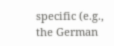specific (e.g., the German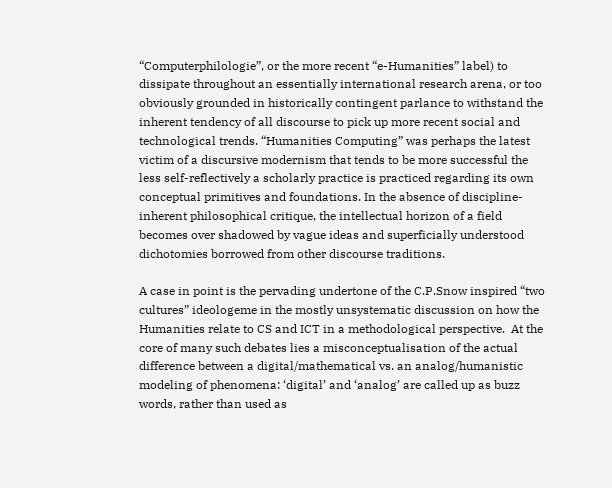“Computerphilologie”, or the more recent “e-Humanities” label) to dissipate throughout an essentially international research arena, or too obviously grounded in historically contingent parlance to withstand the inherent tendency of all discourse to pick up more recent social and technological trends. “Humanities Computing” was perhaps the latest victim of a discursive modernism that tends to be more successful the less self-reflectively a scholarly practice is practiced regarding its own conceptual primitives and foundations. In the absence of discipline-inherent philosophical critique, the intellectual horizon of a field becomes over shadowed by vague ideas and superficially understood dichotomies borrowed from other discourse traditions.

A case in point is the pervading undertone of the C.P.Snow inspired “two cultures” ideologeme in the mostly unsystematic discussion on how the Humanities relate to CS and ICT in a methodological perspective.  At the core of many such debates lies a misconceptualisation of the actual difference between a digital/mathematical vs. an analog/humanistic modeling of phenomena: ‘digital’ and ‘analog’ are called up as buzz words, rather than used as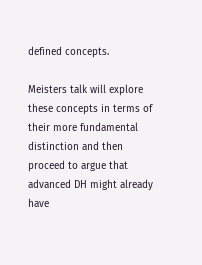defined concepts.

Meisters talk will explore these concepts in terms of their more fundamental distinction and then proceed to argue that advanced DH might already have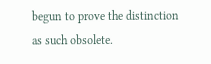begun to prove the distinction as such obsolete.